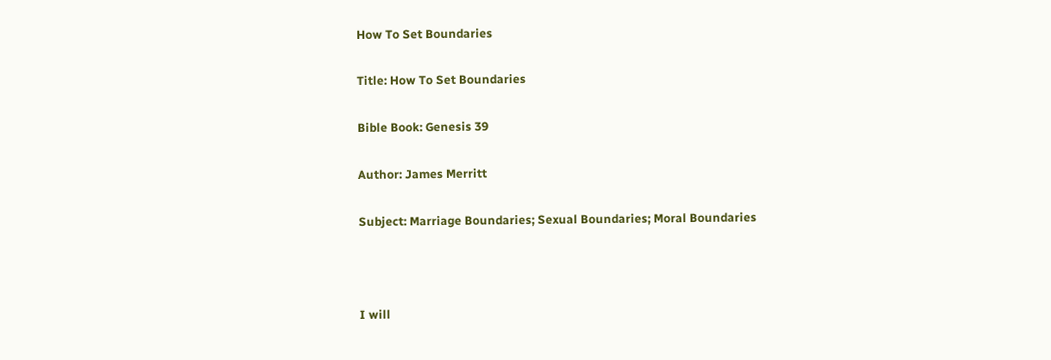How To Set Boundaries

Title: How To Set Boundaries

Bible Book: Genesis 39

Author: James Merritt

Subject: Marriage Boundaries; Sexual Boundaries; Moral Boundaries



I will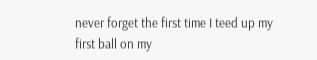never forget the first time I teed up my first ball on my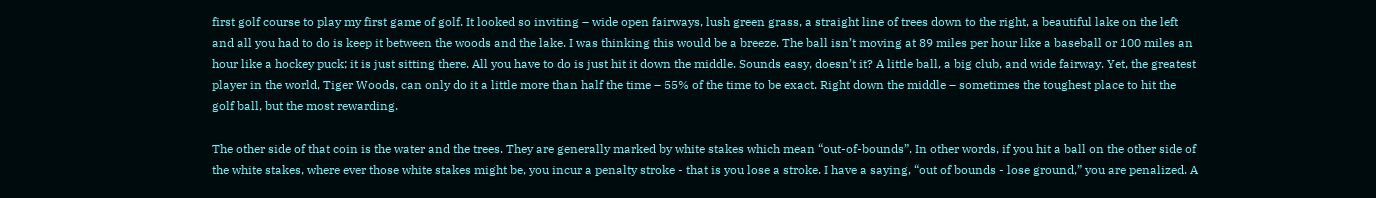first golf course to play my first game of golf. It looked so inviting – wide open fairways, lush green grass, a straight line of trees down to the right, a beautiful lake on the left and all you had to do is keep it between the woods and the lake. I was thinking this would be a breeze. The ball isn’t moving at 89 miles per hour like a baseball or 100 miles an hour like a hockey puck; it is just sitting there. All you have to do is just hit it down the middle. Sounds easy, doesn’t it? A little ball, a big club, and wide fairway. Yet, the greatest player in the world, Tiger Woods, can only do it a little more than half the time – 55% of the time to be exact. Right down the middle – sometimes the toughest place to hit the golf ball, but the most rewarding.

The other side of that coin is the water and the trees. They are generally marked by white stakes which mean “out-of-bounds”. In other words, if you hit a ball on the other side of the white stakes, where ever those white stakes might be, you incur a penalty stroke - that is you lose a stroke. I have a saying, “out of bounds - lose ground,” you are penalized. A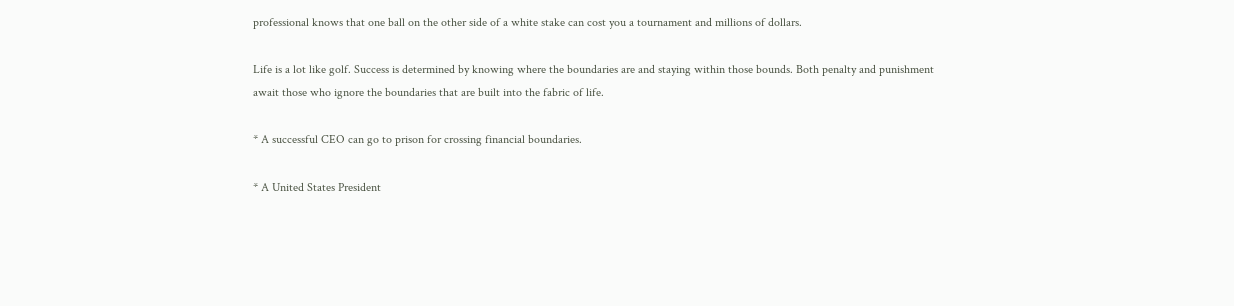professional knows that one ball on the other side of a white stake can cost you a tournament and millions of dollars.

Life is a lot like golf. Success is determined by knowing where the boundaries are and staying within those bounds. Both penalty and punishment await those who ignore the boundaries that are built into the fabric of life.

* A successful CEO can go to prison for crossing financial boundaries.

* A United States President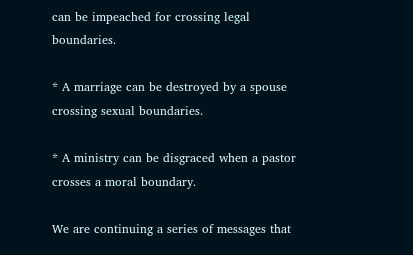can be impeached for crossing legal boundaries.

* A marriage can be destroyed by a spouse crossing sexual boundaries.

* A ministry can be disgraced when a pastor crosses a moral boundary.

We are continuing a series of messages that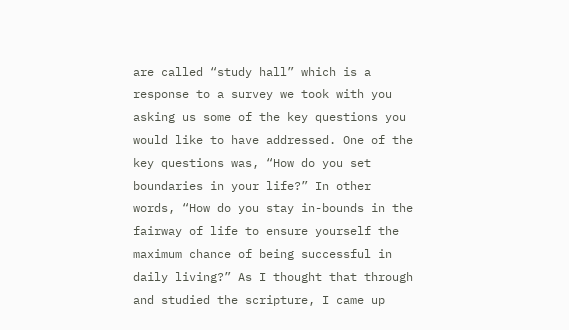are called “study hall” which is a response to a survey we took with you asking us some of the key questions you would like to have addressed. One of the key questions was, “How do you set boundaries in your life?” In other words, “How do you stay in-bounds in the fairway of life to ensure yourself the maximum chance of being successful in daily living?” As I thought that through and studied the scripture, I came up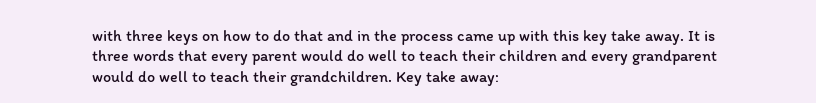with three keys on how to do that and in the process came up with this key take away. It is three words that every parent would do well to teach their children and every grandparent would do well to teach their grandchildren. Key take away: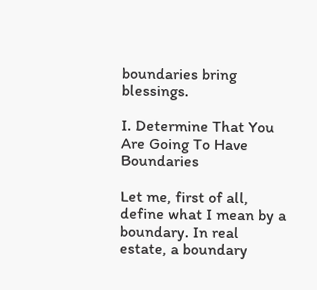boundaries bring blessings.

I. Determine That You Are Going To Have Boundaries

Let me, first of all, define what I mean by a boundary. In real estate, a boundary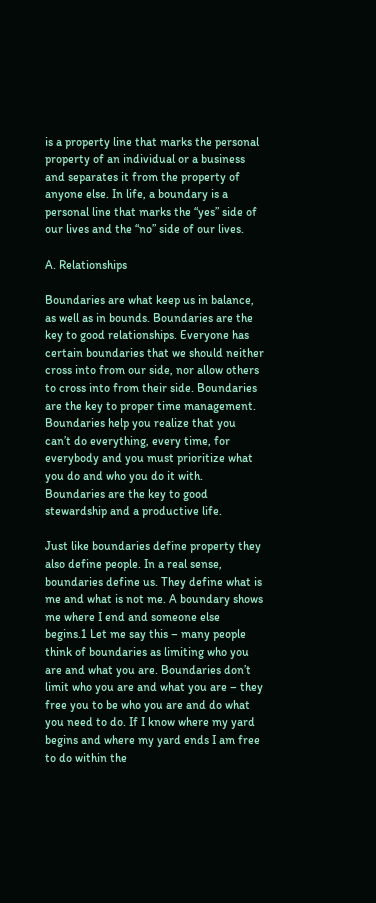is a property line that marks the personal property of an individual or a business and separates it from the property of anyone else. In life, a boundary is a personal line that marks the “yes” side of our lives and the “no” side of our lives.

A. Relationships

Boundaries are what keep us in balance, as well as in bounds. Boundaries are the key to good relationships. Everyone has certain boundaries that we should neither cross into from our side, nor allow others to cross into from their side. Boundaries are the key to proper time management. Boundaries help you realize that you can’t do everything, every time, for everybody and you must prioritize what you do and who you do it with. Boundaries are the key to good stewardship and a productive life.

Just like boundaries define property they also define people. In a real sense, boundaries define us. They define what is me and what is not me. A boundary shows me where I end and someone else begins.1 Let me say this – many people think of boundaries as limiting who you are and what you are. Boundaries don’t limit who you are and what you are – they free you to be who you are and do what you need to do. If I know where my yard begins and where my yard ends I am free to do within the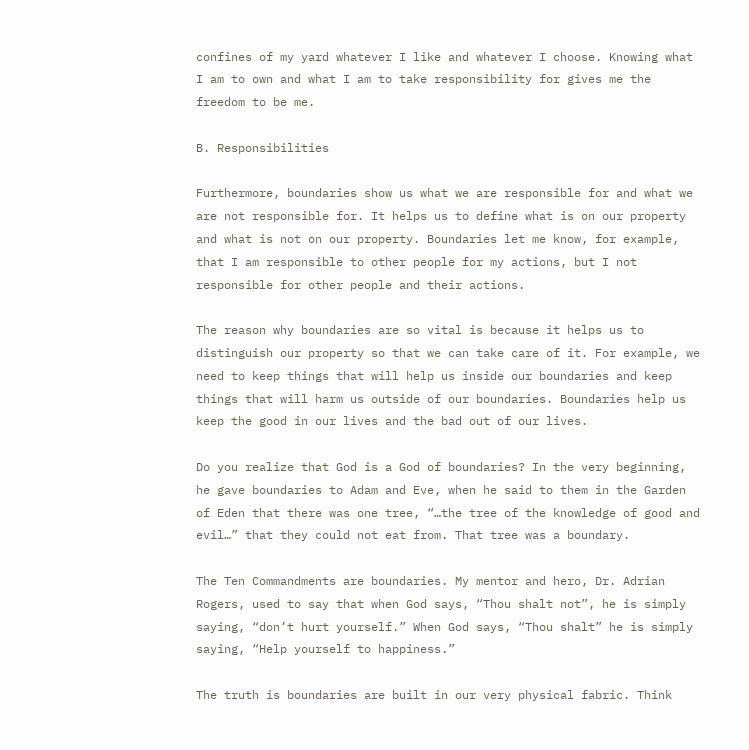confines of my yard whatever I like and whatever I choose. Knowing what I am to own and what I am to take responsibility for gives me the freedom to be me.

B. Responsibilities

Furthermore, boundaries show us what we are responsible for and what we are not responsible for. It helps us to define what is on our property and what is not on our property. Boundaries let me know, for example, that I am responsible to other people for my actions, but I not responsible for other people and their actions.

The reason why boundaries are so vital is because it helps us to distinguish our property so that we can take care of it. For example, we need to keep things that will help us inside our boundaries and keep things that will harm us outside of our boundaries. Boundaries help us keep the good in our lives and the bad out of our lives.

Do you realize that God is a God of boundaries? In the very beginning, he gave boundaries to Adam and Eve, when he said to them in the Garden of Eden that there was one tree, “…the tree of the knowledge of good and evil…” that they could not eat from. That tree was a boundary.

The Ten Commandments are boundaries. My mentor and hero, Dr. Adrian Rogers, used to say that when God says, “Thou shalt not”, he is simply saying, “don’t hurt yourself.” When God says, “Thou shalt” he is simply saying, “Help yourself to happiness.”

The truth is boundaries are built in our very physical fabric. Think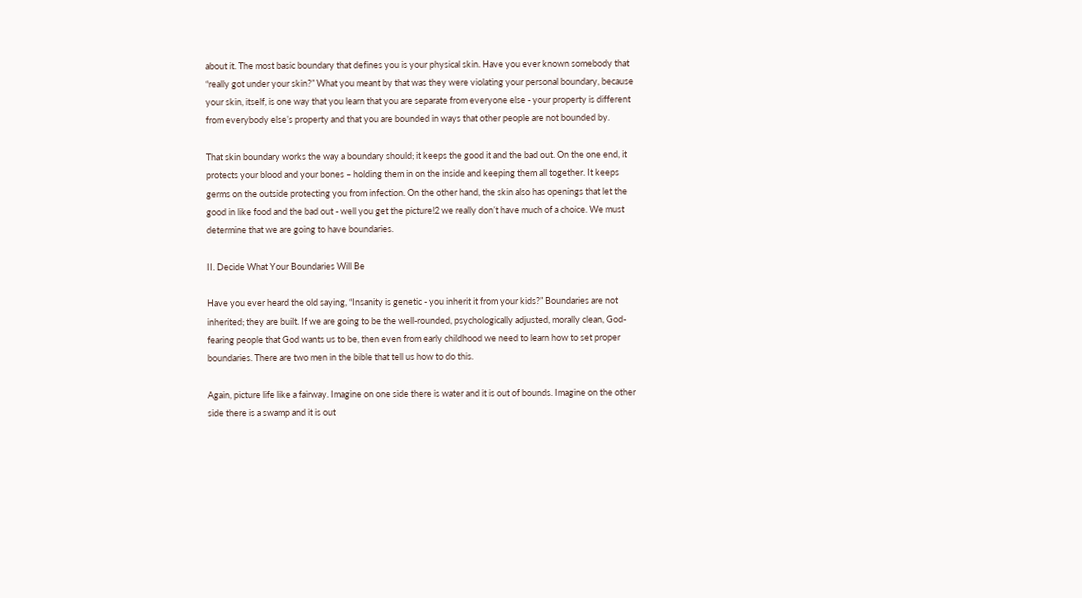about it. The most basic boundary that defines you is your physical skin. Have you ever known somebody that “really got under your skin?” What you meant by that was they were violating your personal boundary, because your skin, itself, is one way that you learn that you are separate from everyone else - your property is different from everybody else’s property and that you are bounded in ways that other people are not bounded by.

That skin boundary works the way a boundary should; it keeps the good it and the bad out. On the one end, it protects your blood and your bones – holding them in on the inside and keeping them all together. It keeps germs on the outside protecting you from infection. On the other hand, the skin also has openings that let the good in like food and the bad out - well you get the picture!2 we really don’t have much of a choice. We must determine that we are going to have boundaries.

II. Decide What Your Boundaries Will Be

Have you ever heard the old saying, “Insanity is genetic - you inherit it from your kids?” Boundaries are not inherited; they are built. If we are going to be the well-rounded, psychologically adjusted, morally clean, God-fearing people that God wants us to be, then even from early childhood we need to learn how to set proper boundaries. There are two men in the bible that tell us how to do this.

Again, picture life like a fairway. Imagine on one side there is water and it is out of bounds. Imagine on the other side there is a swamp and it is out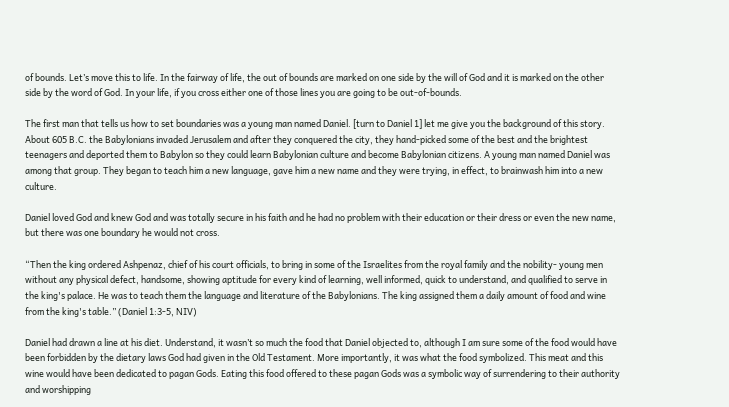of bounds. Let’s move this to life. In the fairway of life, the out of bounds are marked on one side by the will of God and it is marked on the other side by the word of God. In your life, if you cross either one of those lines you are going to be out-of-bounds.

The first man that tells us how to set boundaries was a young man named Daniel. [turn to Daniel 1] let me give you the background of this story. About 605 B.C. the Babylonians invaded Jerusalem and after they conquered the city, they hand-picked some of the best and the brightest teenagers and deported them to Babylon so they could learn Babylonian culture and become Babylonian citizens. A young man named Daniel was among that group. They began to teach him a new language, gave him a new name and they were trying, in effect, to brainwash him into a new culture.

Daniel loved God and knew God and was totally secure in his faith and he had no problem with their education or their dress or even the new name, but there was one boundary he would not cross.

“Then the king ordered Ashpenaz, chief of his court officials, to bring in some of the Israelites from the royal family and the nobility- young men without any physical defect, handsome, showing aptitude for every kind of learning, well informed, quick to understand, and qualified to serve in the king's palace. He was to teach them the language and literature of the Babylonians. The king assigned them a daily amount of food and wine from the king's table.” (Daniel 1:3-5, NIV)

Daniel had drawn a line at his diet. Understand, it wasn’t so much the food that Daniel objected to, although I am sure some of the food would have been forbidden by the dietary laws God had given in the Old Testament. More importantly, it was what the food symbolized. This meat and this wine would have been dedicated to pagan Gods. Eating this food offered to these pagan Gods was a symbolic way of surrendering to their authority and worshipping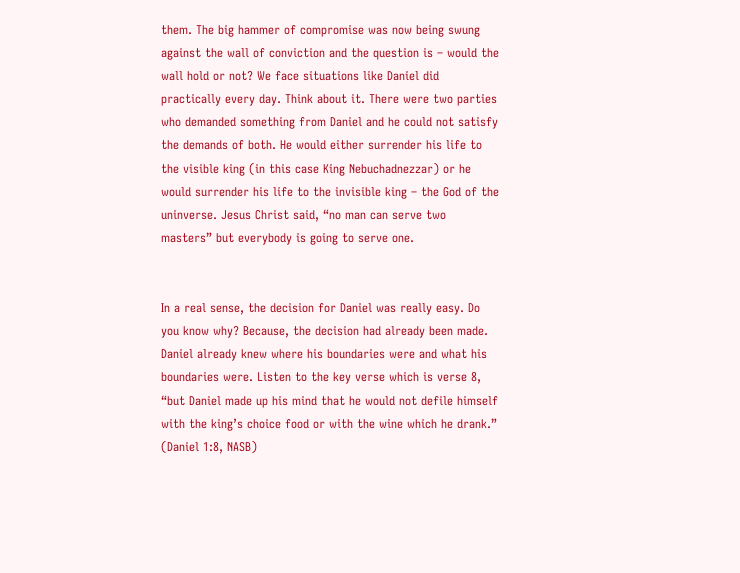them. The big hammer of compromise was now being swung against the wall of conviction and the question is – would the wall hold or not? We face situations like Daniel did practically every day. Think about it. There were two parties who demanded something from Daniel and he could not satisfy the demands of both. He would either surrender his life to the visible king (in this case King Nebuchadnezzar) or he would surrender his life to the invisible king – the God of the uninverse. Jesus Christ said, “no man can serve two masters” but everybody is going to serve one.


In a real sense, the decision for Daniel was really easy. Do you know why? Because, the decision had already been made. Daniel already knew where his boundaries were and what his boundaries were. Listen to the key verse which is verse 8, “but Daniel made up his mind that he would not defile himself with the king’s choice food or with the wine which he drank.” (Daniel 1:8, NASB)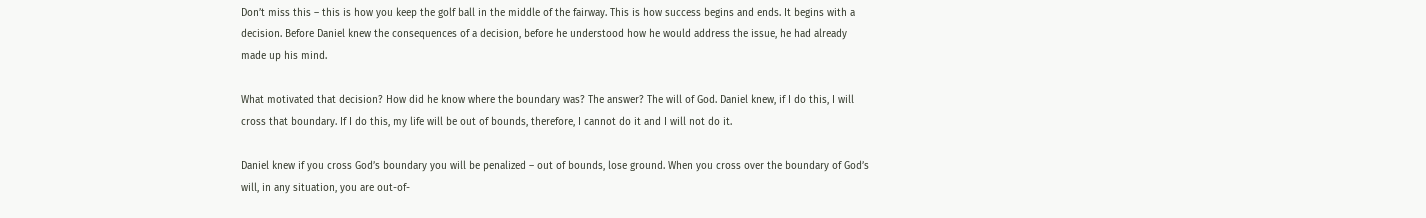Don’t miss this – this is how you keep the golf ball in the middle of the fairway. This is how success begins and ends. It begins with a decision. Before Daniel knew the consequences of a decision, before he understood how he would address the issue, he had already made up his mind.

What motivated that decision? How did he know where the boundary was? The answer? The will of God. Daniel knew, if I do this, I will cross that boundary. If I do this, my life will be out of bounds, therefore, I cannot do it and I will not do it.

Daniel knew if you cross God’s boundary you will be penalized – out of bounds, lose ground. When you cross over the boundary of God’s will, in any situation, you are out-of-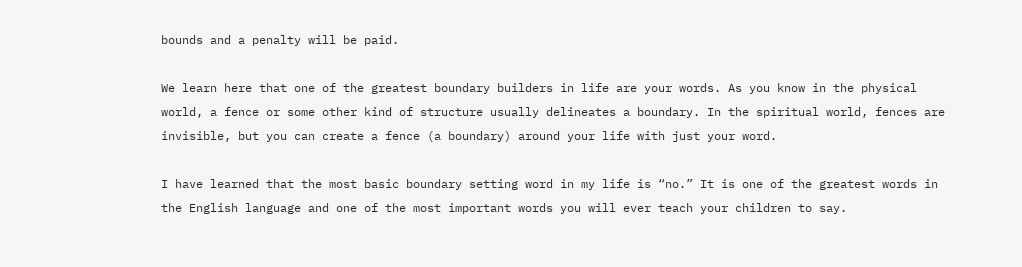bounds and a penalty will be paid.

We learn here that one of the greatest boundary builders in life are your words. As you know in the physical world, a fence or some other kind of structure usually delineates a boundary. In the spiritual world, fences are invisible, but you can create a fence (a boundary) around your life with just your word.

I have learned that the most basic boundary setting word in my life is “no.” It is one of the greatest words in the English language and one of the most important words you will ever teach your children to say.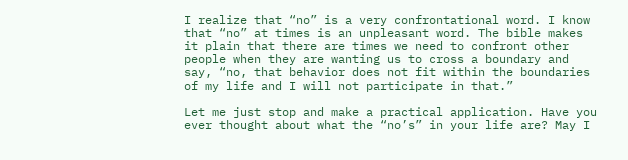I realize that “no” is a very confrontational word. I know that “no” at times is an unpleasant word. The bible makes it plain that there are times we need to confront other people when they are wanting us to cross a boundary and say, “no, that behavior does not fit within the boundaries of my life and I will not participate in that.”

Let me just stop and make a practical application. Have you ever thought about what the “no’s” in your life are? May I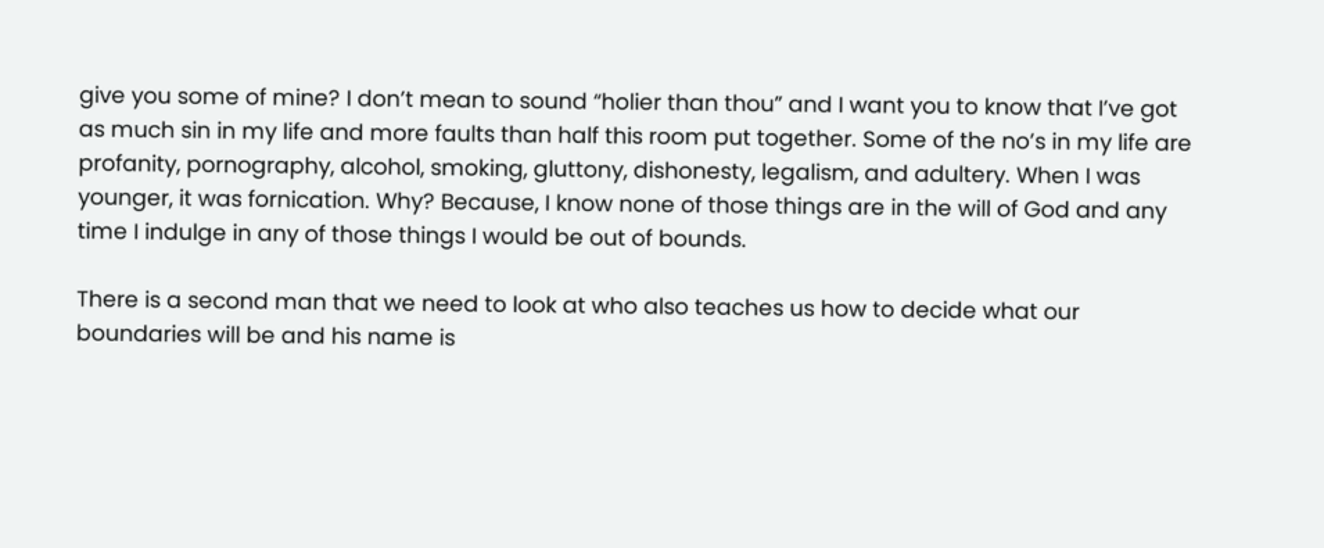give you some of mine? I don’t mean to sound “holier than thou” and I want you to know that I’ve got as much sin in my life and more faults than half this room put together. Some of the no’s in my life are profanity, pornography, alcohol, smoking, gluttony, dishonesty, legalism, and adultery. When I was younger, it was fornication. Why? Because, I know none of those things are in the will of God and any time I indulge in any of those things I would be out of bounds.

There is a second man that we need to look at who also teaches us how to decide what our boundaries will be and his name is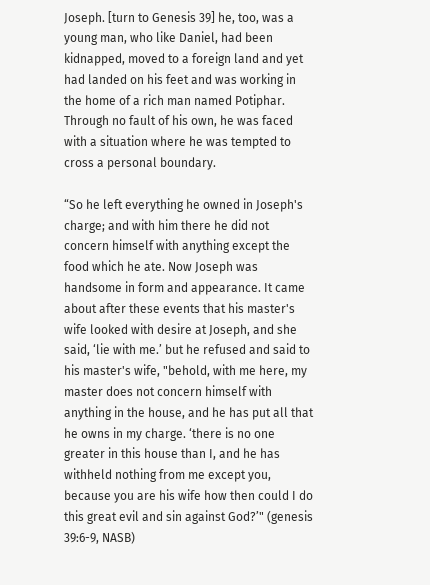Joseph. [turn to Genesis 39] he, too, was a young man, who like Daniel, had been kidnapped, moved to a foreign land and yet had landed on his feet and was working in the home of a rich man named Potiphar. Through no fault of his own, he was faced with a situation where he was tempted to cross a personal boundary.

“So he left everything he owned in Joseph's charge; and with him there he did not concern himself with anything except the food which he ate. Now Joseph was handsome in form and appearance. It came about after these events that his master's wife looked with desire at Joseph, and she said, ‘lie with me.’ but he refused and said to his master's wife, "behold, with me here, my master does not concern himself with anything in the house, and he has put all that he owns in my charge. ‘there is no one greater in this house than I, and he has withheld nothing from me except you, because you are his wife how then could I do this great evil and sin against God?’" (genesis 39:6-9, NASB)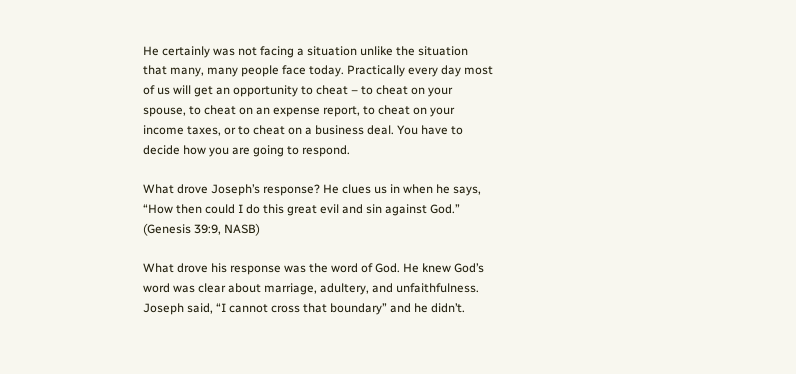He certainly was not facing a situation unlike the situation that many, many people face today. Practically every day most of us will get an opportunity to cheat – to cheat on your spouse, to cheat on an expense report, to cheat on your income taxes, or to cheat on a business deal. You have to decide how you are going to respond.

What drove Joseph’s response? He clues us in when he says, “How then could I do this great evil and sin against God.” (Genesis 39:9, NASB)

What drove his response was the word of God. He knew God’s word was clear about marriage, adultery, and unfaithfulness. Joseph said, “I cannot cross that boundary” and he didn’t.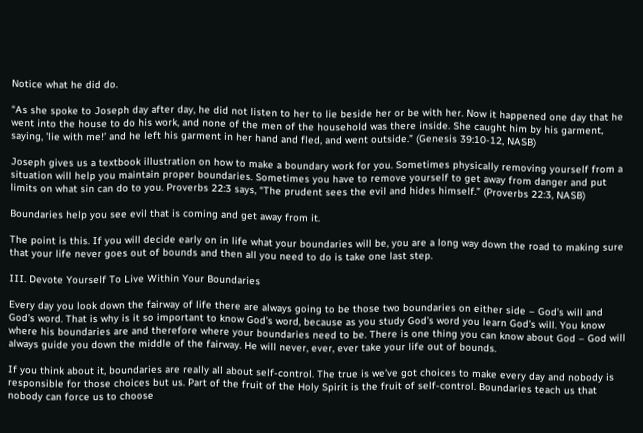Notice what he did do.

“As she spoke to Joseph day after day, he did not listen to her to lie beside her or be with her. Now it happened one day that he went into the house to do his work, and none of the men of the household was there inside. She caught him by his garment, saying, ’lie with me!’ and he left his garment in her hand and fled, and went outside.” (Genesis 39:10-12, NASB)

Joseph gives us a textbook illustration on how to make a boundary work for you. Sometimes physically removing yourself from a situation will help you maintain proper boundaries. Sometimes you have to remove yourself to get away from danger and put limits on what sin can do to you. Proverbs 22:3 says, “The prudent sees the evil and hides himself.” (Proverbs 22:3, NASB)

Boundaries help you see evil that is coming and get away from it.

The point is this. If you will decide early on in life what your boundaries will be, you are a long way down the road to making sure that your life never goes out of bounds and then all you need to do is take one last step.

III. Devote Yourself To Live Within Your Boundaries

Every day you look down the fairway of life there are always going to be those two boundaries on either side – God’s will and God’s word. That is why is it so important to know God’s word, because as you study God’s word you learn God’s will. You know where his boundaries are and therefore where your boundaries need to be. There is one thing you can know about God – God will always guide you down the middle of the fairway. He will never, ever, ever take your life out of bounds.

If you think about it, boundaries are really all about self-control. The true is we’ve got choices to make every day and nobody is responsible for those choices but us. Part of the fruit of the Holy Spirit is the fruit of self-control. Boundaries teach us that nobody can force us to choose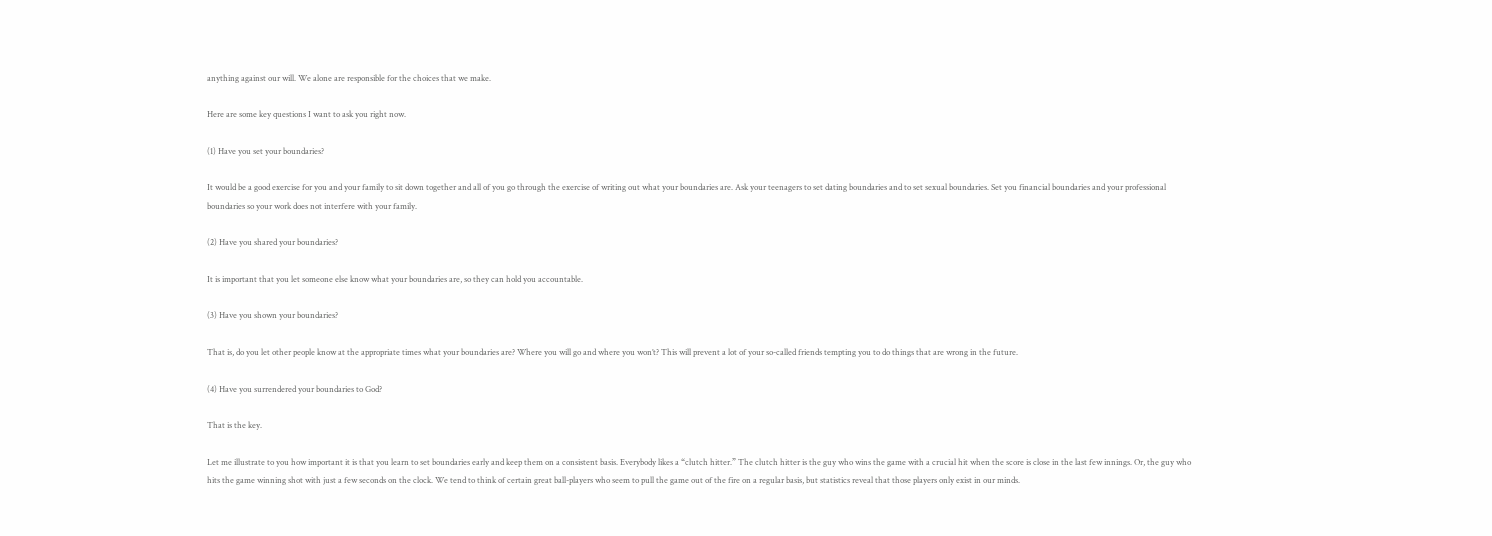anything against our will. We alone are responsible for the choices that we make.

Here are some key questions I want to ask you right now.

(1) Have you set your boundaries?

It would be a good exercise for you and your family to sit down together and all of you go through the exercise of writing out what your boundaries are. Ask your teenagers to set dating boundaries and to set sexual boundaries. Set you financial boundaries and your professional boundaries so your work does not interfere with your family.

(2) Have you shared your boundaries?

It is important that you let someone else know what your boundaries are, so they can hold you accountable.

(3) Have you shown your boundaries?

That is, do you let other people know at the appropriate times what your boundaries are? Where you will go and where you won’t? This will prevent a lot of your so-called friends tempting you to do things that are wrong in the future.

(4) Have you surrendered your boundaries to God?

That is the key.

Let me illustrate to you how important it is that you learn to set boundaries early and keep them on a consistent basis. Everybody likes a “clutch hitter.” The clutch hitter is the guy who wins the game with a crucial hit when the score is close in the last few innings. Or, the guy who hits the game winning shot with just a few seconds on the clock. We tend to think of certain great ball-players who seem to pull the game out of the fire on a regular basis, but statistics reveal that those players only exist in our minds.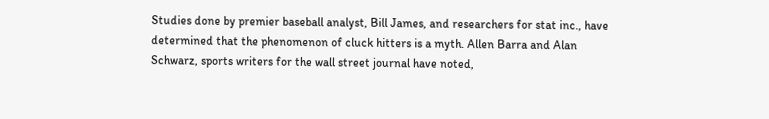Studies done by premier baseball analyst, Bill James, and researchers for stat inc., have determined that the phenomenon of cluck hitters is a myth. Allen Barra and Alan Schwarz, sports writers for the wall street journal have noted,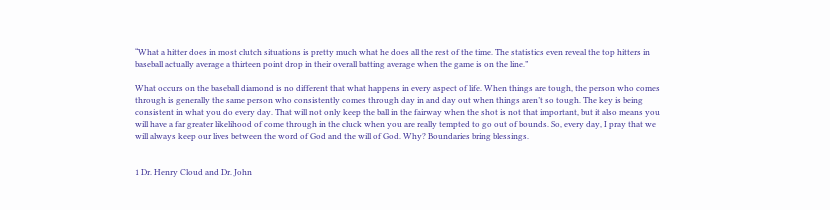“What a hitter does in most clutch situations is pretty much what he does all the rest of the time. The statistics even reveal the top hitters in baseball actually average a thirteen point drop in their overall batting average when the game is on the line.”

What occurs on the baseball diamond is no different that what happens in every aspect of life. When things are tough, the person who comes through is generally the same person who consistently comes through day in and day out when things aren’t so tough. The key is being consistent in what you do every day. That will not only keep the ball in the fairway when the shot is not that important, but it also means you will have a far greater likelihood of come through in the cluck when you are really tempted to go out of bounds. So, every day, I pray that we will always keep our lives between the word of God and the will of God. Why? Boundaries bring blessings.


1 Dr. Henry Cloud and Dr. John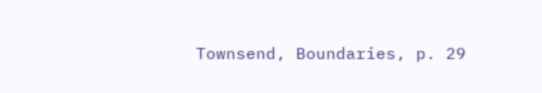Townsend, Boundaries, p. 29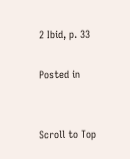2 Ibid, p. 33

Posted in


Scroll to Top